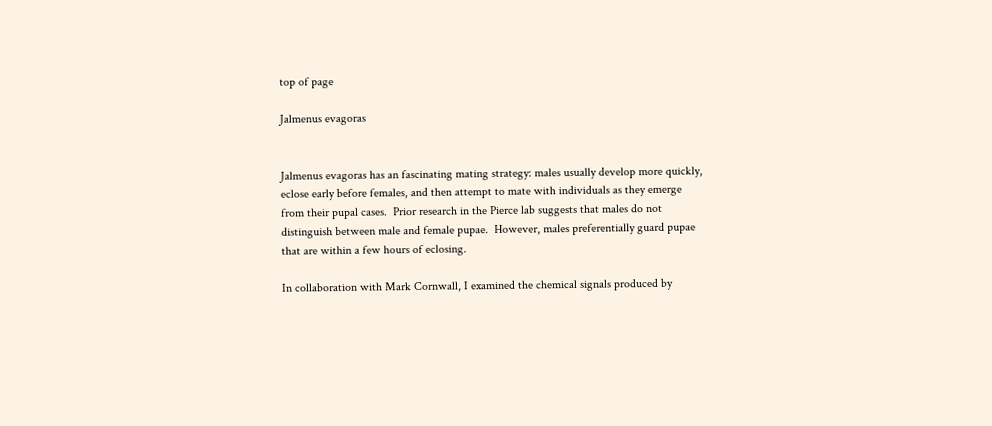top of page

Jalmenus evagoras


Jalmenus evagoras has an fascinating mating strategy: males usually develop more quickly, eclose early before females, and then attempt to mate with individuals as they emerge from their pupal cases.  Prior research in the Pierce lab suggests that males do not distinguish between male and female pupae.  However, males preferentially guard pupae that are within a few hours of eclosing.

In collaboration with Mark Cornwall, I examined the chemical signals produced by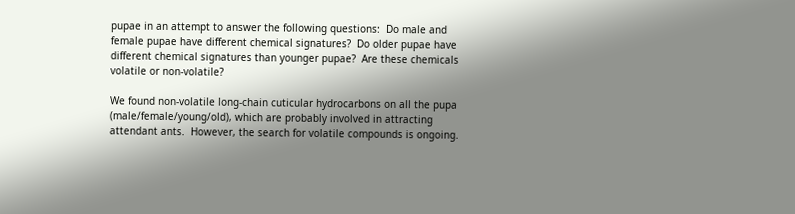pupae in an attempt to answer the following questions:  Do male and female pupae have different chemical signatures?  Do older pupae have different chemical signatures than younger pupae?  Are these chemicals volatile or non-volatile?

We found non-volatile long-chain cuticular hydrocarbons on all the pupa (male/female/young/old), which are probably involved in attracting attendant ants.  However, the search for volatile compounds is ongoing.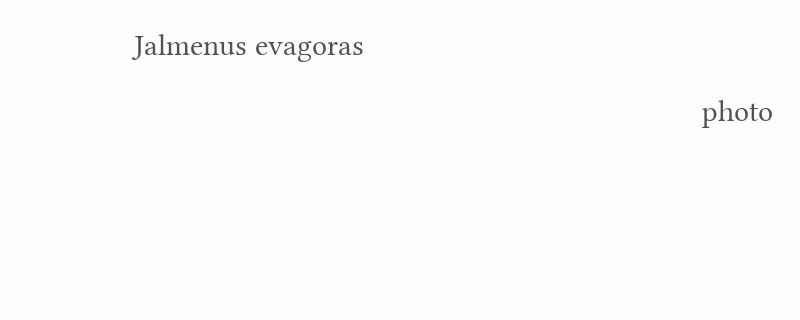Jalmenus evagoras

                                                                       photo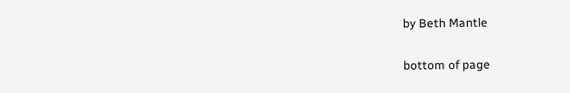by Beth Mantle

bottom of page